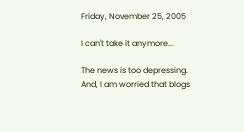Friday, November 25, 2005

I can't take it anymore...

The news is too depressing. And, I am worried that blogs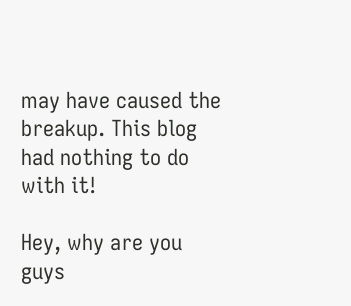may have caused the breakup. This blog had nothing to do with it!

Hey, why are you guys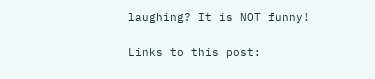laughing? It is NOT funny!

Links to this post: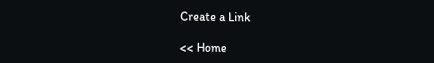Create a Link

<< Home